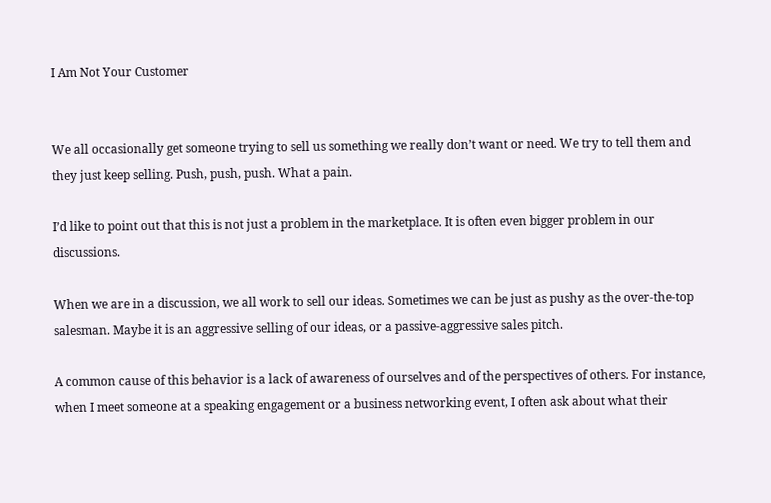I Am Not Your Customer


We all occasionally get someone trying to sell us something we really don’t want or need. We try to tell them and they just keep selling. Push, push, push. What a pain.

I’d like to point out that this is not just a problem in the marketplace. It is often even bigger problem in our discussions.

When we are in a discussion, we all work to sell our ideas. Sometimes we can be just as pushy as the over-the-top salesman. Maybe it is an aggressive selling of our ideas, or a passive-aggressive sales pitch.

A common cause of this behavior is a lack of awareness of ourselves and of the perspectives of others. For instance, when I meet someone at a speaking engagement or a business networking event, I often ask about what their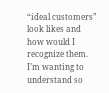“ideal customers” look likes and how would I recognize them. I’m wanting to understand so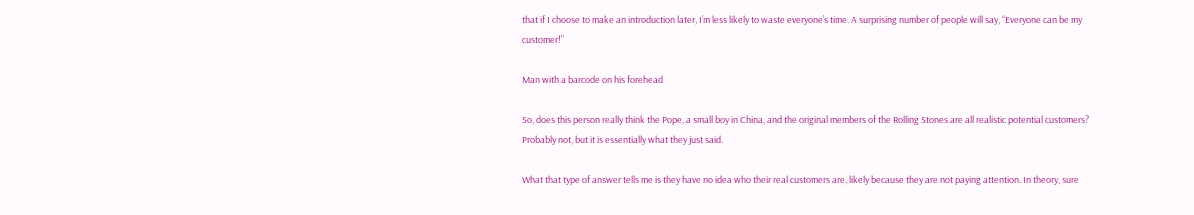that if I choose to make an introduction later, I’m less likely to waste everyone’s time. A surprising number of people will say, “Everyone can be my customer!”

Man with a barcode on his forehead

So, does this person really think the Pope, a small boy in China, and the original members of the Rolling Stones are all realistic potential customers? Probably not, but it is essentially what they just said.

What that type of answer tells me is they have no idea who their real customers are, likely because they are not paying attention. In theory, sure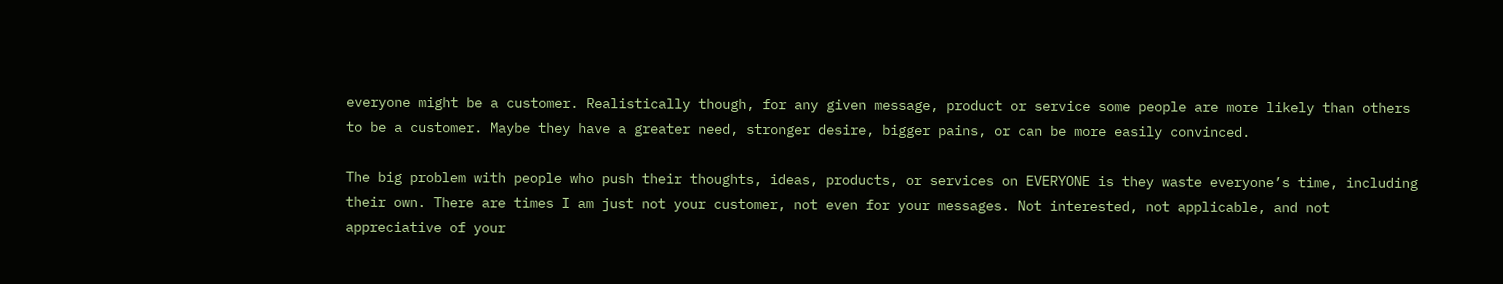everyone might be a customer. Realistically though, for any given message, product or service some people are more likely than others to be a customer. Maybe they have a greater need, stronger desire, bigger pains, or can be more easily convinced.

The big problem with people who push their thoughts, ideas, products, or services on EVERYONE is they waste everyone’s time, including their own. There are times I am just not your customer, not even for your messages. Not interested, not applicable, and not appreciative of your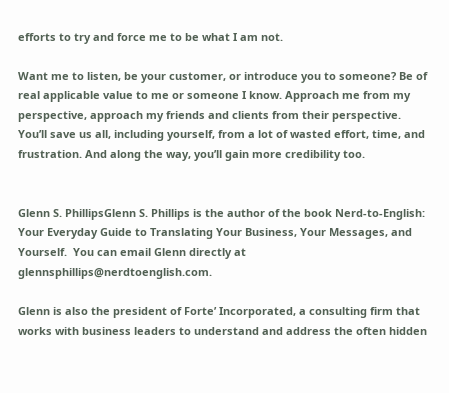efforts to try and force me to be what I am not.

Want me to listen, be your customer, or introduce you to someone? Be of real applicable value to me or someone I know. Approach me from my perspective, approach my friends and clients from their perspective. You’ll save us all, including yourself, from a lot of wasted effort, time, and frustration. And along the way, you’ll gain more credibility too.


Glenn S. PhillipsGlenn S. Phillips is the author of the book Nerd-to-English: Your Everyday Guide to Translating Your Business, Your Messages, and Yourself.  You can email Glenn directly at glennsphillips@nerdtoenglish.com.

Glenn is also the president of Forte’ Incorporated, a consulting firm that works with business leaders to understand and address the often hidden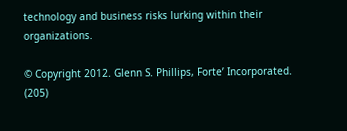technology and business risks lurking within their organizations.

© Copyright 2012. Glenn S. Phillips, Forte’ Incorporated. (205)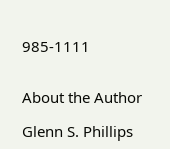985-1111


About the Author

Glenn S. Phillips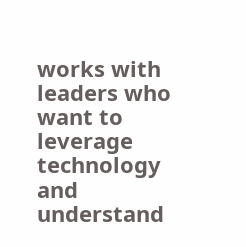works with leaders who want to leverage technology and understand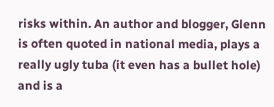risks within. An author and blogger, Glenn is often quoted in national media, plays a really ugly tuba (it even has a bullet hole) and is a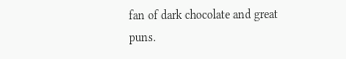fan of dark chocolate and great puns.